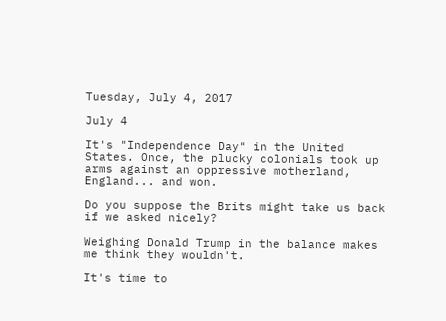Tuesday, July 4, 2017

July 4

It's "Independence Day" in the United States. Once, the plucky colonials took up arms against an oppressive motherland, England... and won.

Do you suppose the Brits might take us back if we asked nicely?

Weighing Donald Trump in the balance makes me think they wouldn't.

It's time to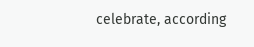celebrate, according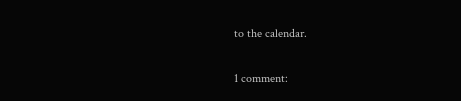to the calendar.

1 comment: